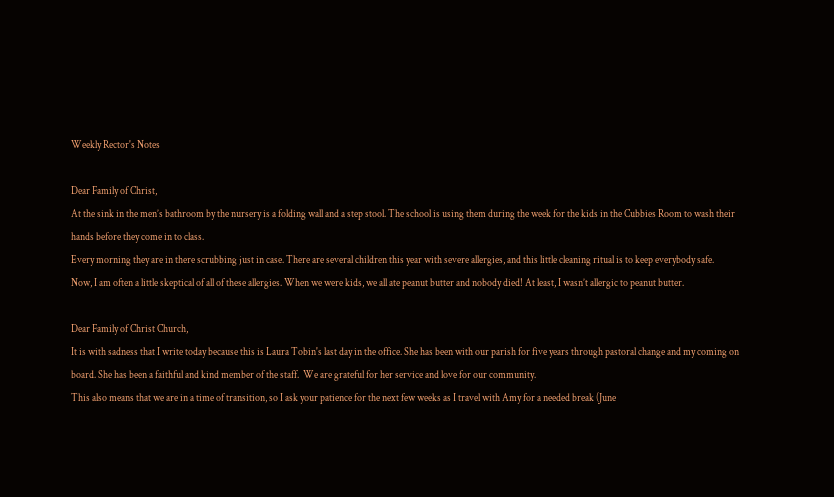Weekly Rector's Notes

Dear Family of Christ,
At the sink in the men’s bathroom by the nursery is a folding wall and a step stool. The school is using them during the week for the kids in the Cubbies Room to wash their hands before they come in to class.
Every morning they are in there scrubbing just in case. There are several children this year with severe allergies, and this little cleaning ritual is to keep everybody safe.
Now, I am often a little skeptical of all of these allergies. When we were kids, we all ate peanut butter and nobody died! At least, I wasn’t allergic to peanut butter.

Dear Family of Christ Church,
It is with sadness that I write today because this is Laura Tobin's last day in the office. She has been with our parish for five years through pastoral change and my coming on board. She has been a faithful and kind member of the staff.  We are grateful for her service and love for our community.
This also means that we are in a time of transition, so I ask your patience for the next few weeks as I travel with Amy for a needed break (June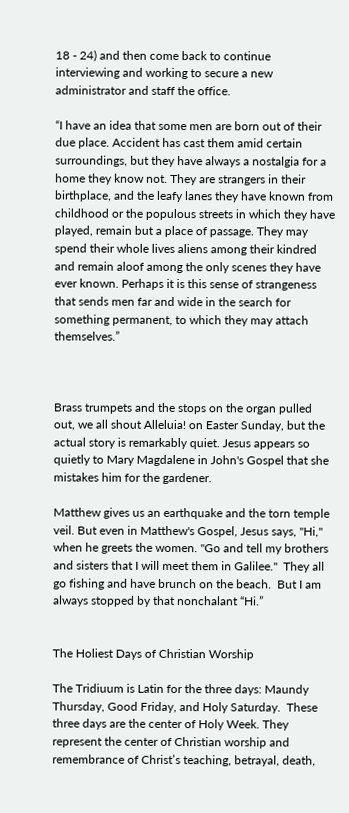18 - 24) and then come back to continue interviewing and working to secure a new administrator and staff the office.

“I have an idea that some men are born out of their due place. Accident has cast them amid certain surroundings, but they have always a nostalgia for a home they know not. They are strangers in their birthplace, and the leafy lanes they have known from childhood or the populous streets in which they have played, remain but a place of passage. They may spend their whole lives aliens among their kindred and remain aloof among the only scenes they have ever known. Perhaps it is this sense of strangeness that sends men far and wide in the search for something permanent, to which they may attach themselves.”



Brass trumpets and the stops on the organ pulled out, we all shout Alleluia! on Easter Sunday, but the actual story is remarkably quiet. Jesus appears so quietly to Mary Magdalene in John's Gospel that she mistakes him for the gardener.

Matthew gives us an earthquake and the torn temple veil. But even in Matthew's Gospel, Jesus says, "Hi," when he greets the women. "Go and tell my brothers and sisters that I will meet them in Galilee."  They all go fishing and have brunch on the beach.  But I am always stopped by that nonchalant “Hi.”


The Holiest Days of Christian Worship

The Tridiuum is Latin for the three days: Maundy Thursday, Good Friday, and Holy Saturday.  These three days are the center of Holy Week. They represent the center of Christian worship and remembrance of Christ’s teaching, betrayal, death,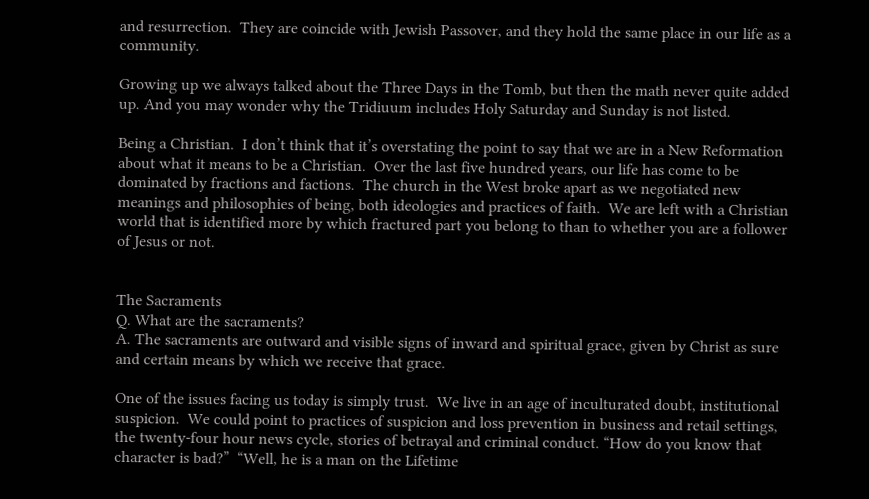and resurrection.  They are coincide with Jewish Passover, and they hold the same place in our life as a community.

Growing up we always talked about the Three Days in the Tomb, but then the math never quite added up. And you may wonder why the Tridiuum includes Holy Saturday and Sunday is not listed.

Being a Christian.  I don’t think that it’s overstating the point to say that we are in a New Reformation about what it means to be a Christian.  Over the last five hundred years, our life has come to be dominated by fractions and factions.  The church in the West broke apart as we negotiated new meanings and philosophies of being, both ideologies and practices of faith.  We are left with a Christian world that is identified more by which fractured part you belong to than to whether you are a follower of Jesus or not.


The Sacraments
Q. What are the sacraments?
A. The sacraments are outward and visible signs of inward and spiritual grace, given by Christ as sure and certain means by which we receive that grace.

One of the issues facing us today is simply trust.  We live in an age of inculturated doubt, institutional suspicion.  We could point to practices of suspicion and loss prevention in business and retail settings, the twenty-four hour news cycle, stories of betrayal and criminal conduct. “How do you know that character is bad?”  “Well, he is a man on the Lifetime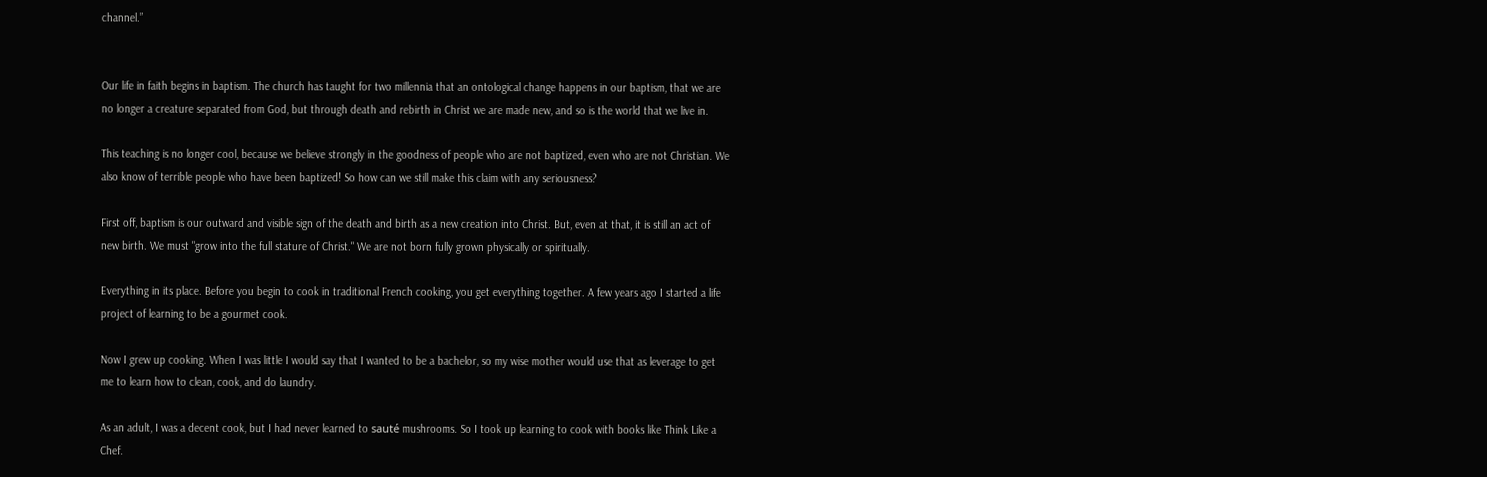channel.”


Our life in faith begins in baptism. The church has taught for two millennia that an ontological change happens in our baptism, that we are no longer a creature separated from God, but through death and rebirth in Christ we are made new, and so is the world that we live in.

This teaching is no longer cool, because we believe strongly in the goodness of people who are not baptized, even who are not Christian. We also know of terrible people who have been baptized! So how can we still make this claim with any seriousness?

First off, baptism is our outward and visible sign of the death and birth as a new creation into Christ. But, even at that, it is still an act of new birth. We must "grow into the full stature of Christ." We are not born fully grown physically or spiritually.

Everything in its place. Before you begin to cook in traditional French cooking, you get everything together. A few years ago I started a life project of learning to be a gourmet cook.

Now I grew up cooking. When I was little I would say that I wanted to be a bachelor, so my wise mother would use that as leverage to get me to learn how to clean, cook, and do laundry.

As an adult, I was a decent cook, but I had never learned to sauté mushrooms. So I took up learning to cook with books like Think Like a Chef.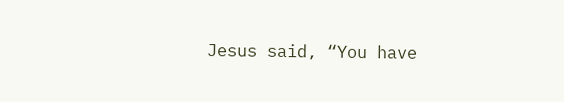Jesus said, “You have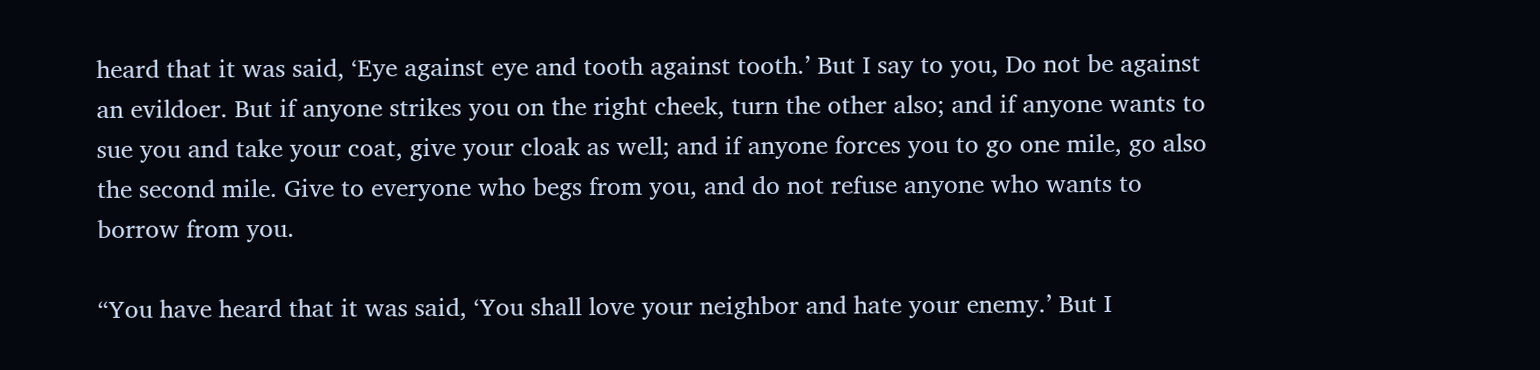heard that it was said, ‘Eye against eye and tooth against tooth.’ But I say to you, Do not be against an evildoer. But if anyone strikes you on the right cheek, turn the other also; and if anyone wants to sue you and take your coat, give your cloak as well; and if anyone forces you to go one mile, go also the second mile. Give to everyone who begs from you, and do not refuse anyone who wants to borrow from you.

“You have heard that it was said, ‘You shall love your neighbor and hate your enemy.’ But I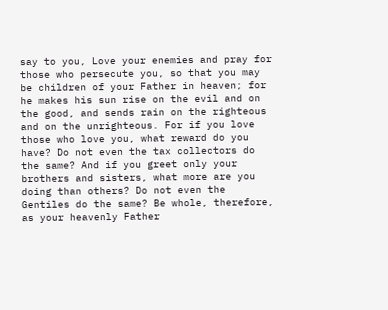say to you, Love your enemies and pray for those who persecute you, so that you may be children of your Father in heaven; for he makes his sun rise on the evil and on the good, and sends rain on the righteous and on the unrighteous. For if you love those who love you, what reward do you have? Do not even the tax collectors do the same? And if you greet only your brothers and sisters, what more are you doing than others? Do not even the Gentiles do the same? Be whole, therefore, as your heavenly Father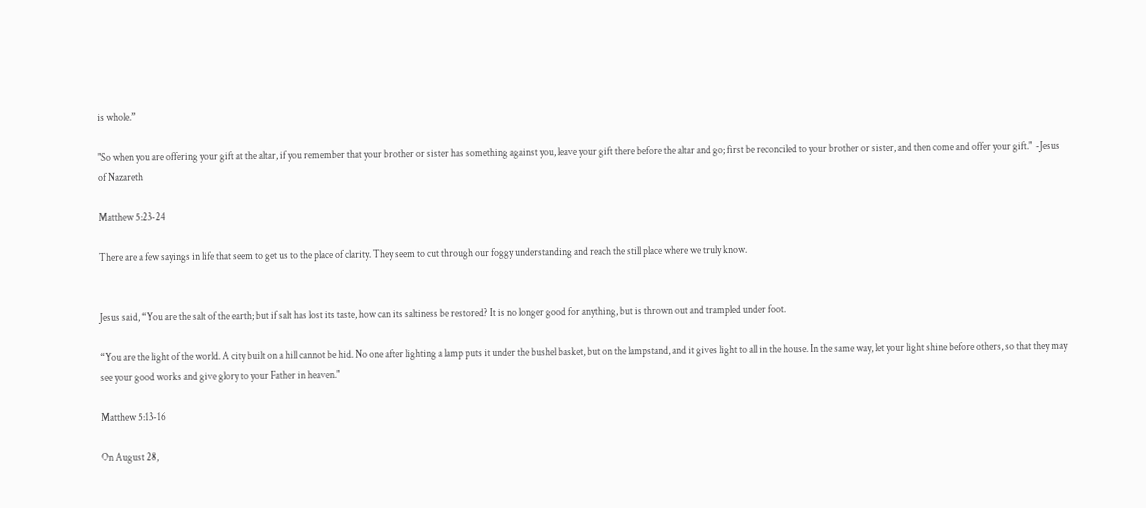is whole.”

"So when you are offering your gift at the altar, if you remember that your brother or sister has something against you, leave your gift there before the altar and go; first be reconciled to your brother or sister, and then come and offer your gift."  -Jesus of Nazareth

Matthew 5:23-24

There are a few sayings in life that seem to get us to the place of clarity. They seem to cut through our foggy understanding and reach the still place where we truly know.


Jesus said, “You are the salt of the earth; but if salt has lost its taste, how can its saltiness be restored? It is no longer good for anything, but is thrown out and trampled under foot.

“You are the light of the world. A city built on a hill cannot be hid. No one after lighting a lamp puts it under the bushel basket, but on the lampstand, and it gives light to all in the house. In the same way, let your light shine before others, so that they may see your good works and give glory to your Father in heaven."

Matthew 5:13-16

On August 28,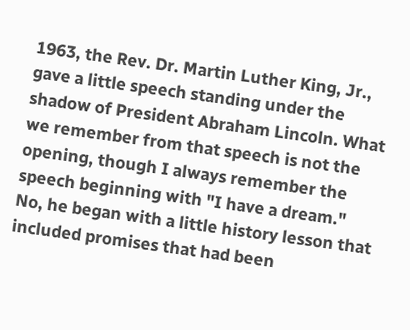1963, the Rev. Dr. Martin Luther King, Jr., gave a little speech standing under the shadow of President Abraham Lincoln. What we remember from that speech is not the opening, though I always remember the speech beginning with "I have a dream." No, he began with a little history lesson that included promises that had been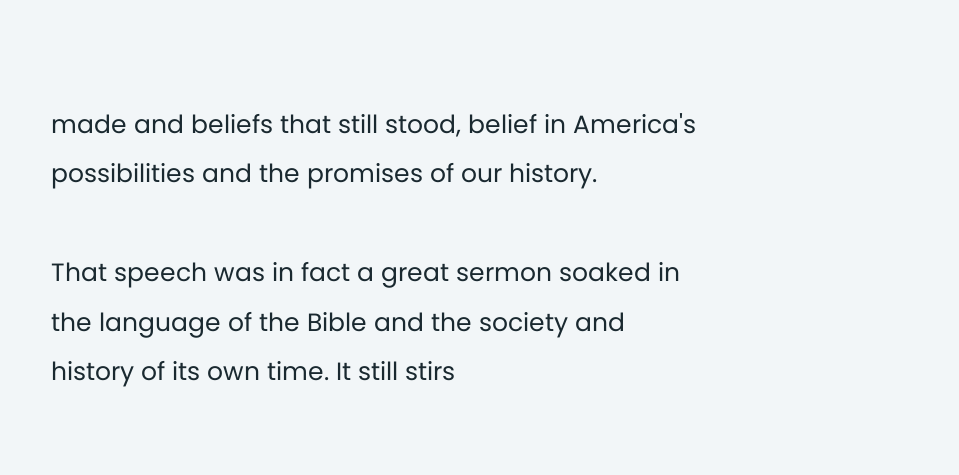made and beliefs that still stood, belief in America's possibilities and the promises of our history.

That speech was in fact a great sermon soaked in the language of the Bible and the society and history of its own time. It still stirs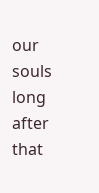our souls long after that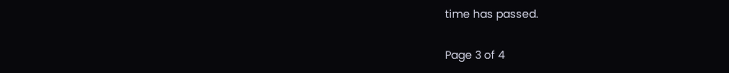time has passed.

Page 3 of 4